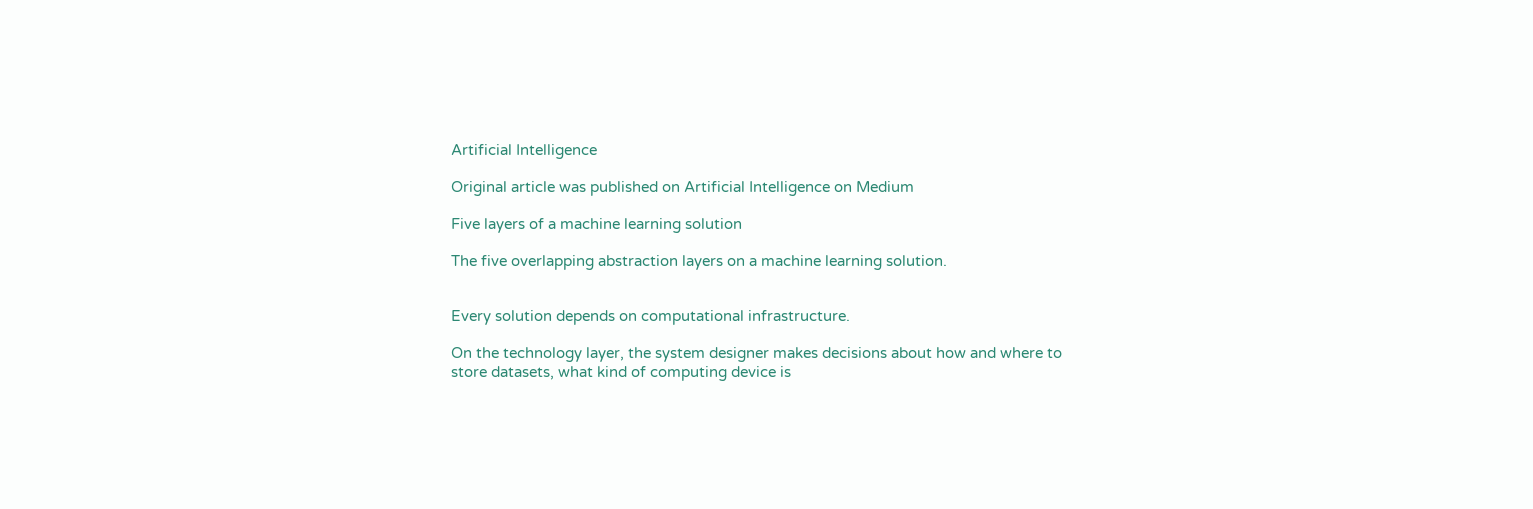Artificial Intelligence

Original article was published on Artificial Intelligence on Medium

Five layers of a machine learning solution

The five overlapping abstraction layers on a machine learning solution.


Every solution depends on computational infrastructure.

On the technology layer, the system designer makes decisions about how and where to store datasets, what kind of computing device is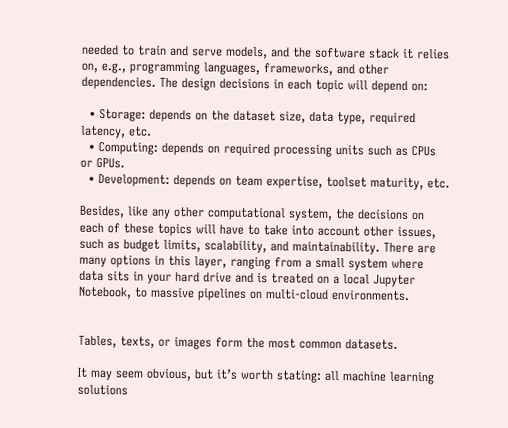needed to train and serve models, and the software stack it relies on, e.g., programming languages, frameworks, and other dependencies. The design decisions in each topic will depend on:

  • Storage: depends on the dataset size, data type, required latency, etc.
  • Computing: depends on required processing units such as CPUs or GPUs.
  • Development: depends on team expertise, toolset maturity, etc.

Besides, like any other computational system, the decisions on each of these topics will have to take into account other issues, such as budget limits, scalability, and maintainability. There are many options in this layer, ranging from a small system where data sits in your hard drive and is treated on a local Jupyter Notebook, to massive pipelines on multi-cloud environments.


Tables, texts, or images form the most common datasets.

It may seem obvious, but it’s worth stating: all machine learning solutions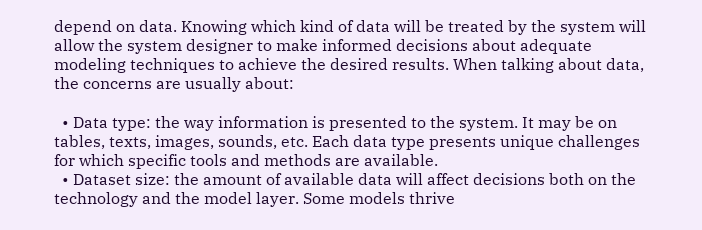depend on data. Knowing which kind of data will be treated by the system will allow the system designer to make informed decisions about adequate modeling techniques to achieve the desired results. When talking about data, the concerns are usually about:

  • Data type: the way information is presented to the system. It may be on tables, texts, images, sounds, etc. Each data type presents unique challenges for which specific tools and methods are available.
  • Dataset size: the amount of available data will affect decisions both on the technology and the model layer. Some models thrive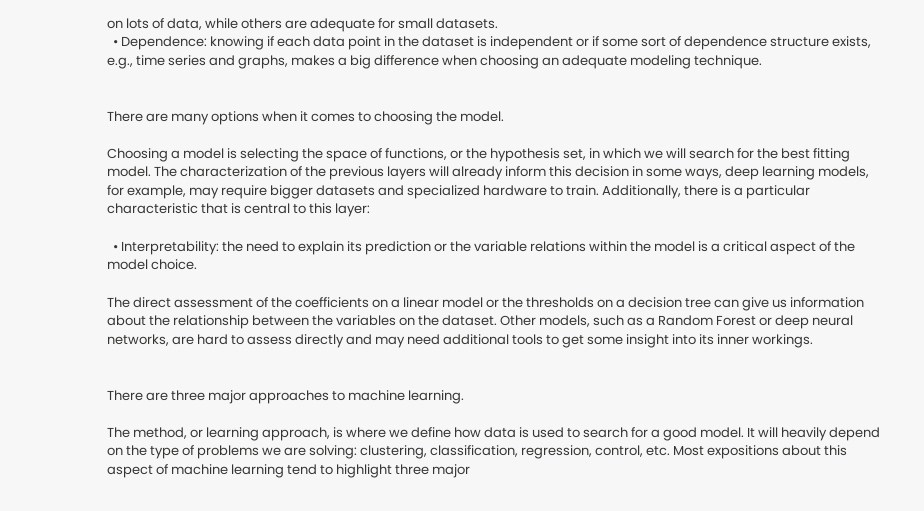on lots of data, while others are adequate for small datasets.
  • Dependence: knowing if each data point in the dataset is independent or if some sort of dependence structure exists, e.g., time series and graphs, makes a big difference when choosing an adequate modeling technique.


There are many options when it comes to choosing the model.

Choosing a model is selecting the space of functions, or the hypothesis set, in which we will search for the best fitting model. The characterization of the previous layers will already inform this decision in some ways, deep learning models, for example, may require bigger datasets and specialized hardware to train. Additionally, there is a particular characteristic that is central to this layer:

  • Interpretability: the need to explain its prediction or the variable relations within the model is a critical aspect of the model choice.

The direct assessment of the coefficients on a linear model or the thresholds on a decision tree can give us information about the relationship between the variables on the dataset. Other models, such as a Random Forest or deep neural networks, are hard to assess directly and may need additional tools to get some insight into its inner workings.


There are three major approaches to machine learning.

The method, or learning approach, is where we define how data is used to search for a good model. It will heavily depend on the type of problems we are solving: clustering, classification, regression, control, etc. Most expositions about this aspect of machine learning tend to highlight three major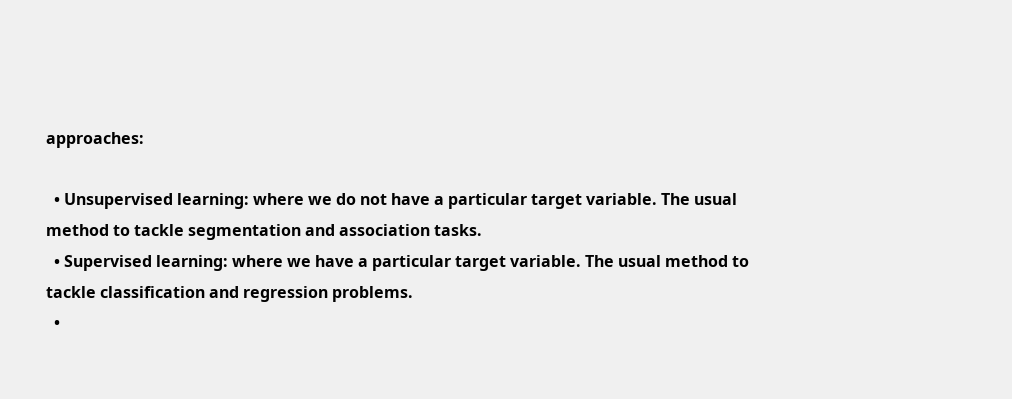approaches:

  • Unsupervised learning: where we do not have a particular target variable. The usual method to tackle segmentation and association tasks.
  • Supervised learning: where we have a particular target variable. The usual method to tackle classification and regression problems.
  •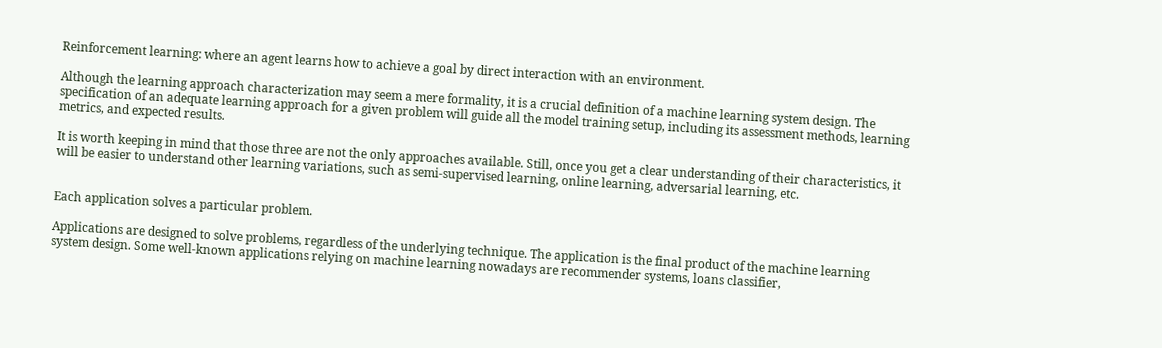Reinforcement learning: where an agent learns how to achieve a goal by direct interaction with an environment.

Although the learning approach characterization may seem a mere formality, it is a crucial definition of a machine learning system design. The specification of an adequate learning approach for a given problem will guide all the model training setup, including its assessment methods, learning metrics, and expected results.

It is worth keeping in mind that those three are not the only approaches available. Still, once you get a clear understanding of their characteristics, it will be easier to understand other learning variations, such as semi-supervised learning, online learning, adversarial learning, etc.


Each application solves a particular problem.

Applications are designed to solve problems, regardless of the underlying technique. The application is the final product of the machine learning system design. Some well-known applications relying on machine learning nowadays are recommender systems, loans classifier,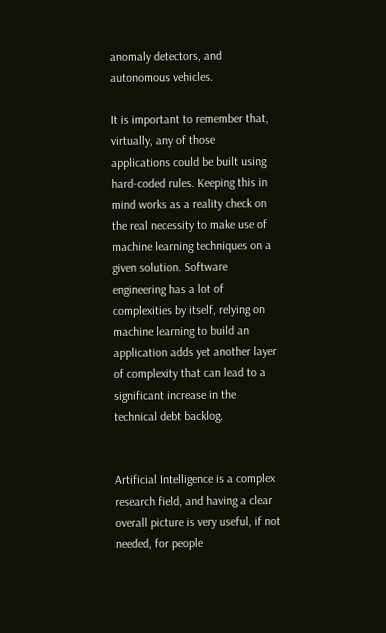anomaly detectors, and autonomous vehicles.

It is important to remember that, virtually, any of those applications could be built using hard-coded rules. Keeping this in mind works as a reality check on the real necessity to make use of machine learning techniques on a given solution. Software engineering has a lot of complexities by itself, relying on machine learning to build an application adds yet another layer of complexity that can lead to a significant increase in the technical debt backlog.


Artificial Intelligence is a complex research field, and having a clear overall picture is very useful, if not needed, for people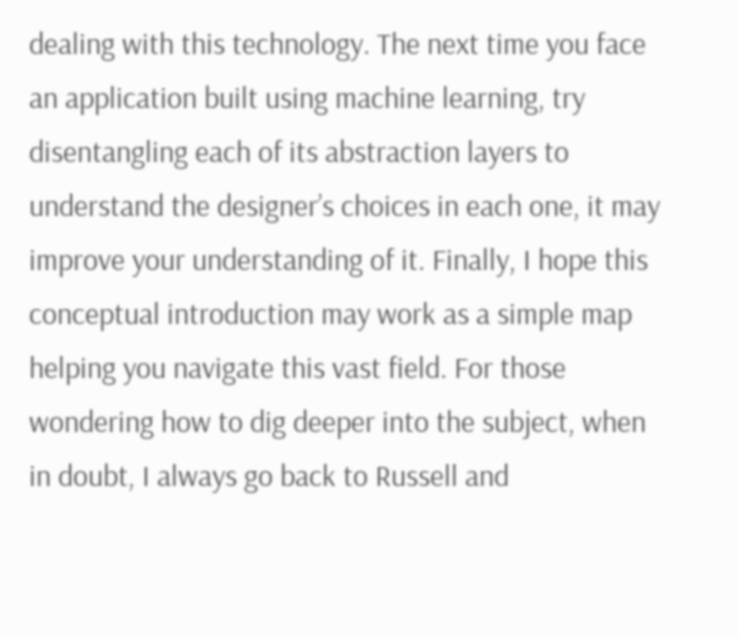dealing with this technology. The next time you face an application built using machine learning, try disentangling each of its abstraction layers to understand the designer’s choices in each one, it may improve your understanding of it. Finally, I hope this conceptual introduction may work as a simple map helping you navigate this vast field. For those wondering how to dig deeper into the subject, when in doubt, I always go back to Russell and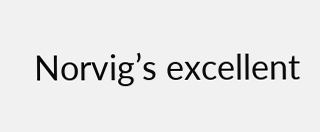Norvig’s excellent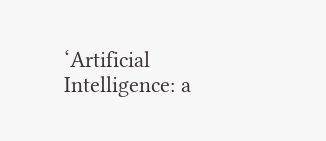‘Artificial Intelligence: a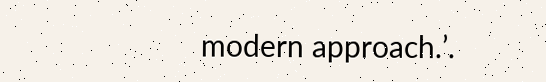modern approach.’.